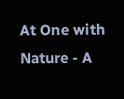At One with Nature - A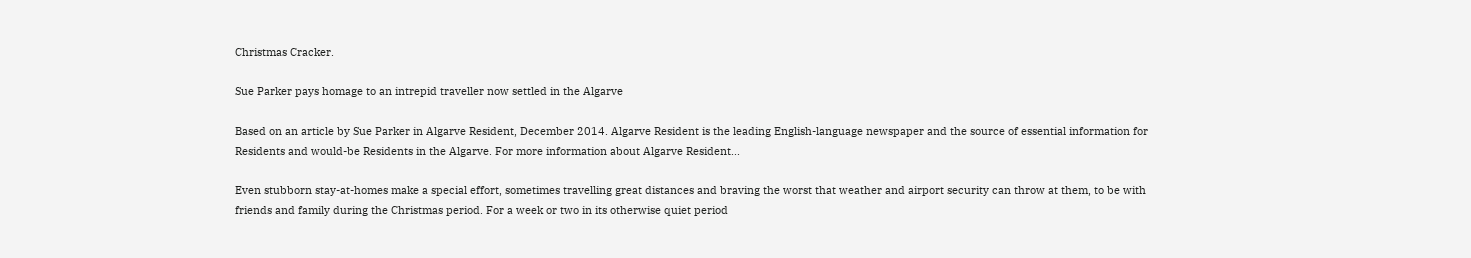Christmas Cracker.

Sue Parker pays homage to an intrepid traveller now settled in the Algarve

Based on an article by Sue Parker in Algarve Resident, December 2014. Algarve Resident is the leading English-language newspaper and the source of essential information for Residents and would-be Residents in the Algarve. For more information about Algarve Resident...

Even stubborn stay-at-homes make a special effort, sometimes travelling great distances and braving the worst that weather and airport security can throw at them, to be with friends and family during the Christmas period. For a week or two in its otherwise quiet period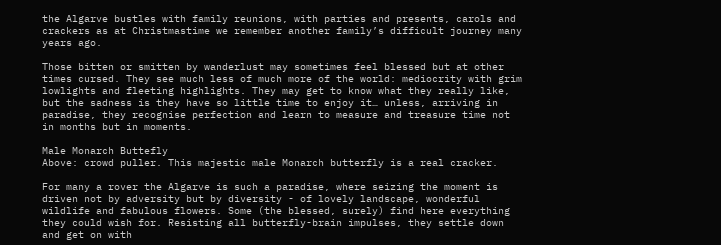the Algarve bustles with family reunions, with parties and presents, carols and crackers as at Christmastime we remember another family’s difficult journey many years ago.

Those bitten or smitten by wanderlust may sometimes feel blessed but at other times cursed. They see much less of much more of the world: mediocrity with grim lowlights and fleeting highlights. They may get to know what they really like, but the sadness is they have so little time to enjoy it… unless, arriving in paradise, they recognise perfection and learn to measure and treasure time not in months but in moments.

Male Monarch Buttefly
Above: crowd puller. This majestic male Monarch butterfly is a real cracker.

For many a rover the Algarve is such a paradise, where seizing the moment is driven not by adversity but by diversity - of lovely landscape, wonderful wildlife and fabulous flowers. Some (the blessed, surely) find here everything they could wish for. Resisting all butterfly-brain impulses, they settle down and get on with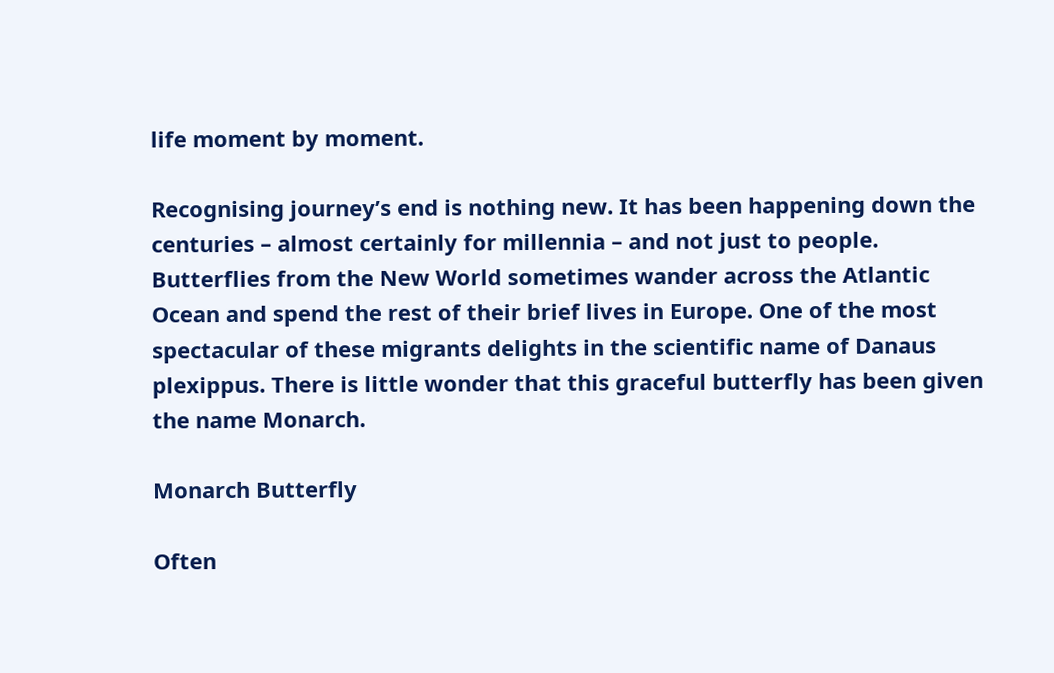life moment by moment.

Recognising journey’s end is nothing new. It has been happening down the centuries – almost certainly for millennia – and not just to people. Butterflies from the New World sometimes wander across the Atlantic Ocean and spend the rest of their brief lives in Europe. One of the most spectacular of these migrants delights in the scientific name of Danaus plexippus. There is little wonder that this graceful butterfly has been given the name Monarch.

Monarch Butterfly

Often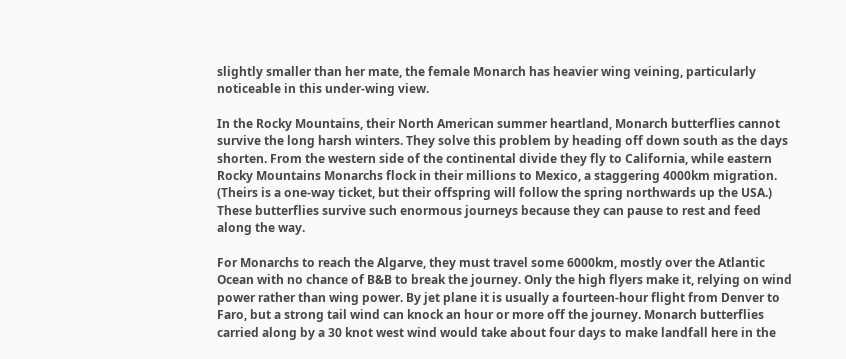slightly smaller than her mate, the female Monarch has heavier wing veining, particularly noticeable in this under-wing view.

In the Rocky Mountains, their North American summer heartland, Monarch butterflies cannot survive the long harsh winters. They solve this problem by heading off down south as the days shorten. From the western side of the continental divide they fly to California, while eastern Rocky Mountains Monarchs flock in their millions to Mexico, a staggering 4000km migration. (Theirs is a one-way ticket, but their offspring will follow the spring northwards up the USA.) These butterflies survive such enormous journeys because they can pause to rest and feed along the way.

For Monarchs to reach the Algarve, they must travel some 6000km, mostly over the Atlantic Ocean with no chance of B&B to break the journey. Only the high flyers make it, relying on wind power rather than wing power. By jet plane it is usually a fourteen-hour flight from Denver to Faro, but a strong tail wind can knock an hour or more off the journey. Monarch butterflies carried along by a 30 knot west wind would take about four days to make landfall here in the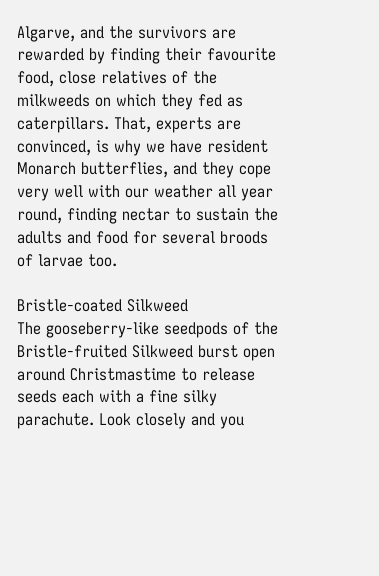Algarve, and the survivors are rewarded by finding their favourite food, close relatives of the milkweeds on which they fed as caterpillars. That, experts are convinced, is why we have resident Monarch butterflies, and they cope very well with our weather all year round, finding nectar to sustain the adults and food for several broods of larvae too.

Bristle-coated Silkweed
The gooseberry-like seedpods of the Bristle-fruited Silkweed burst open around Christmastime to release seeds each with a fine silky parachute. Look closely and you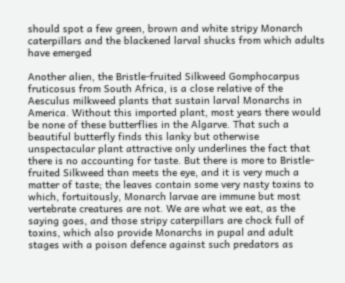should spot a few green, brown and white stripy Monarch caterpillars and the blackened larval shucks from which adults have emerged

Another alien, the Bristle-fruited Silkweed Gomphocarpus fruticosus from South Africa, is a close relative of the Aesculus milkweed plants that sustain larval Monarchs in America. Without this imported plant, most years there would be none of these butterflies in the Algarve. That such a beautiful butterfly finds this lanky but otherwise unspectacular plant attractive only underlines the fact that there is no accounting for taste. But there is more to Bristle-fruited Silkweed than meets the eye, and it is very much a matter of taste; the leaves contain some very nasty toxins to which, fortuitously, Monarch larvae are immune but most vertebrate creatures are not. We are what we eat, as the saying goes, and those stripy caterpillars are chock full of toxins, which also provide Monarchs in pupal and adult stages with a poison defence against such predators as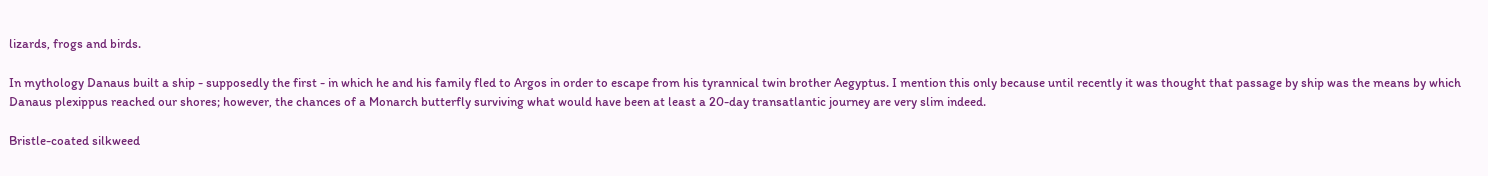lizards, frogs and birds.

In mythology Danaus built a ship - supposedly the first - in which he and his family fled to Argos in order to escape from his tyrannical twin brother Aegyptus. I mention this only because until recently it was thought that passage by ship was the means by which Danaus plexippus reached our shores; however, the chances of a Monarch butterfly surviving what would have been at least a 20-day transatlantic journey are very slim indeed.

Bristle-coated silkweed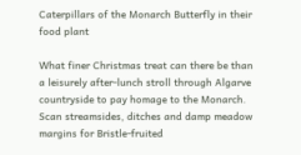Caterpillars of the Monarch Butterfly in their food plant

What finer Christmas treat can there be than a leisurely after-lunch stroll through Algarve countryside to pay homage to the Monarch. Scan streamsides, ditches and damp meadow margins for Bristle-fruited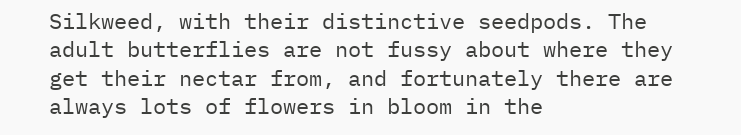Silkweed, with their distinctive seedpods. The adult butterflies are not fussy about where they get their nectar from, and fortunately there are always lots of flowers in bloom in the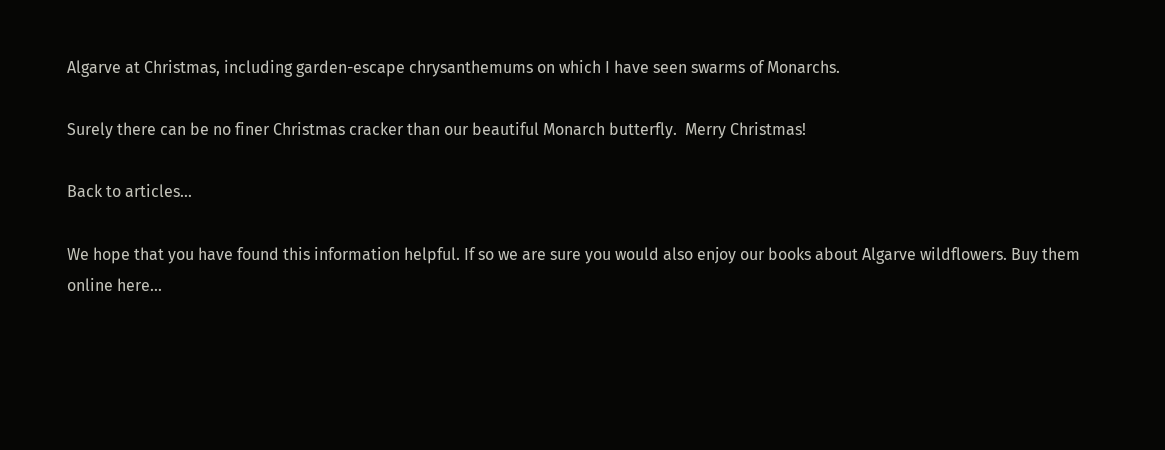Algarve at Christmas, including garden-escape chrysanthemums on which I have seen swarms of Monarchs.

Surely there can be no finer Christmas cracker than our beautiful Monarch butterfly.  Merry Christmas!

Back to articles...

We hope that you have found this information helpful. If so we are sure you would also enjoy our books about Algarve wildflowers. Buy them online here...